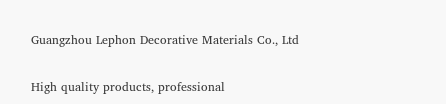Guangzhou Lephon Decorative Materials Co., Ltd

High quality products, professional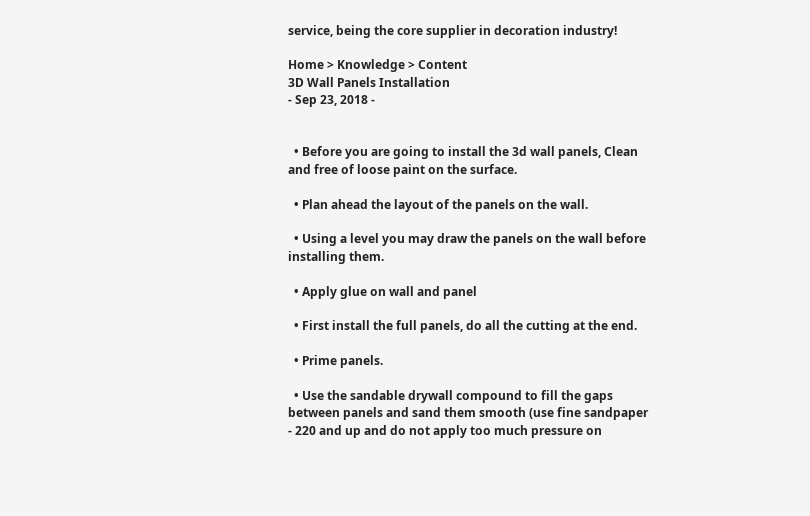service, being the core supplier in decoration industry!

Home > Knowledge > Content
3D Wall Panels Installation
- Sep 23, 2018 -


  • Before you are going to install the 3d wall panels, Clean and free of loose paint on the surface.

  • Plan ahead the layout of the panels on the wall.

  • Using a level you may draw the panels on the wall before installing them.

  • Apply glue on wall and panel

  • First install the full panels, do all the cutting at the end.

  • Prime panels.

  • Use the sandable drywall compound to fill the gaps between panels and sand them smooth (use fine sandpaper - 220 and up and do not apply too much pressure on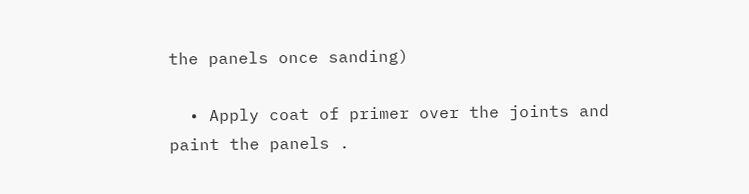the panels once sanding)

  • Apply coat of primer over the joints and paint the panels .